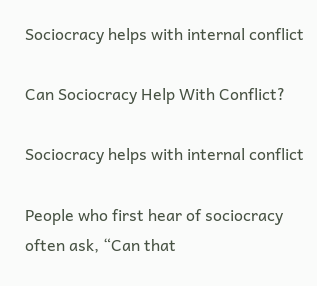Sociocracy helps with internal conflict

Can Sociocracy Help With Conflict?

Sociocracy helps with internal conflict

People who first hear of sociocracy often ask, “Can that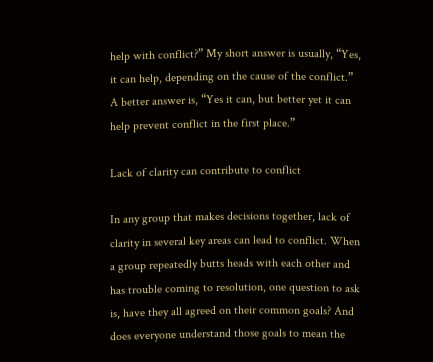help with conflict?” My short answer is usually, “Yes, it can help, depending on the cause of the conflict.” A better answer is, “Yes it can, but better yet it can help prevent conflict in the first place.”

Lack of clarity can contribute to conflict

In any group that makes decisions together, lack of clarity in several key areas can lead to conflict. When a group repeatedly butts heads with each other and has trouble coming to resolution, one question to ask is, have they all agreed on their common goals? And does everyone understand those goals to mean the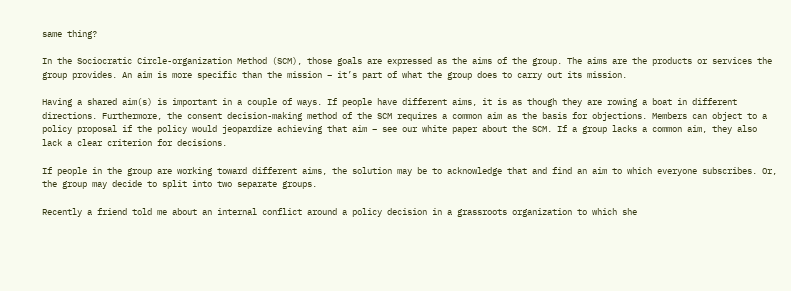same thing?

In the Sociocratic Circle-organization Method (SCM), those goals are expressed as the aims of the group. The aims are the products or services the group provides. An aim is more specific than the mission – it’s part of what the group does to carry out its mission.

Having a shared aim(s) is important in a couple of ways. If people have different aims, it is as though they are rowing a boat in different directions. Furthermore, the consent decision-making method of the SCM requires a common aim as the basis for objections. Members can object to a policy proposal if the policy would jeopardize achieving that aim – see our white paper about the SCM. If a group lacks a common aim, they also lack a clear criterion for decisions.

If people in the group are working toward different aims, the solution may be to acknowledge that and find an aim to which everyone subscribes. Or, the group may decide to split into two separate groups.

Recently a friend told me about an internal conflict around a policy decision in a grassroots organization to which she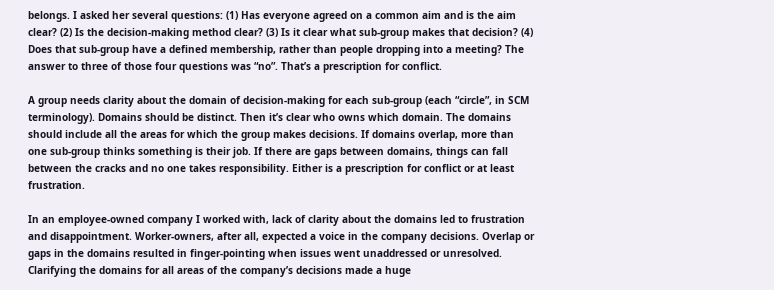belongs. I asked her several questions: (1) Has everyone agreed on a common aim and is the aim clear? (2) Is the decision-making method clear? (3) Is it clear what sub-group makes that decision? (4) Does that sub-group have a defined membership, rather than people dropping into a meeting? The answer to three of those four questions was “no”. That’s a prescription for conflict.

A group needs clarity about the domain of decision-making for each sub-group (each “circle”, in SCM terminology). Domains should be distinct. Then it’s clear who owns which domain. The domains should include all the areas for which the group makes decisions. If domains overlap, more than one sub-group thinks something is their job. If there are gaps between domains, things can fall between the cracks and no one takes responsibility. Either is a prescription for conflict or at least frustration.

In an employee-owned company I worked with, lack of clarity about the domains led to frustration and disappointment. Worker-owners, after all, expected a voice in the company decisions. Overlap or gaps in the domains resulted in finger-pointing when issues went unaddressed or unresolved. Clarifying the domains for all areas of the company’s decisions made a huge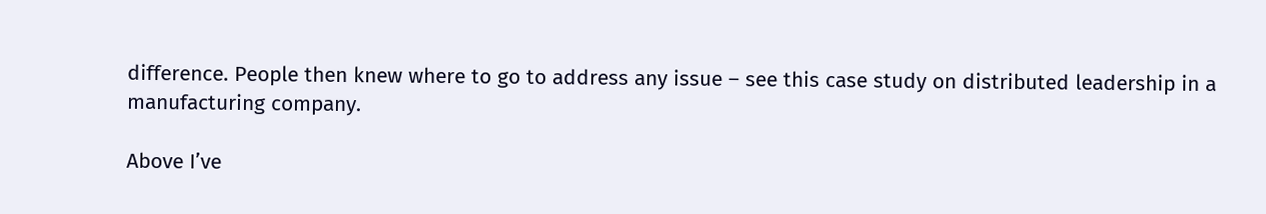difference. People then knew where to go to address any issue – see this case study on distributed leadership in a manufacturing company.

Above I’ve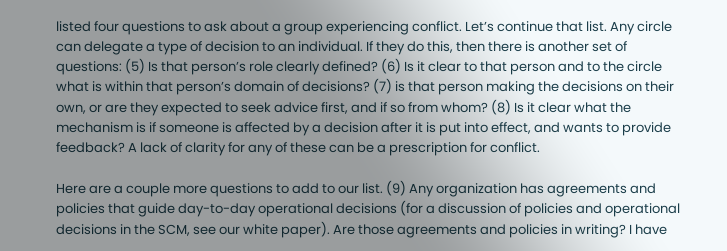listed four questions to ask about a group experiencing conflict. Let’s continue that list. Any circle can delegate a type of decision to an individual. If they do this, then there is another set of questions: (5) Is that person’s role clearly defined? (6) Is it clear to that person and to the circle what is within that person’s domain of decisions? (7) is that person making the decisions on their own, or are they expected to seek advice first, and if so from whom? (8) Is it clear what the mechanism is if someone is affected by a decision after it is put into effect, and wants to provide feedback? A lack of clarity for any of these can be a prescription for conflict.

Here are a couple more questions to add to our list. (9) Any organization has agreements and policies that guide day-to-day operational decisions (for a discussion of policies and operational decisions in the SCM, see our white paper). Are those agreements and policies in writing? I have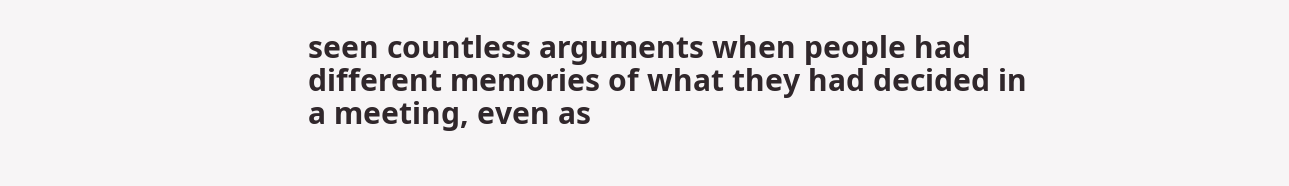seen countless arguments when people had different memories of what they had decided in a meeting, even as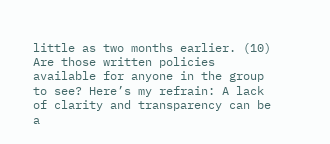little as two months earlier. (10) Are those written policies available for anyone in the group to see? Here’s my refrain: A lack of clarity and transparency can be a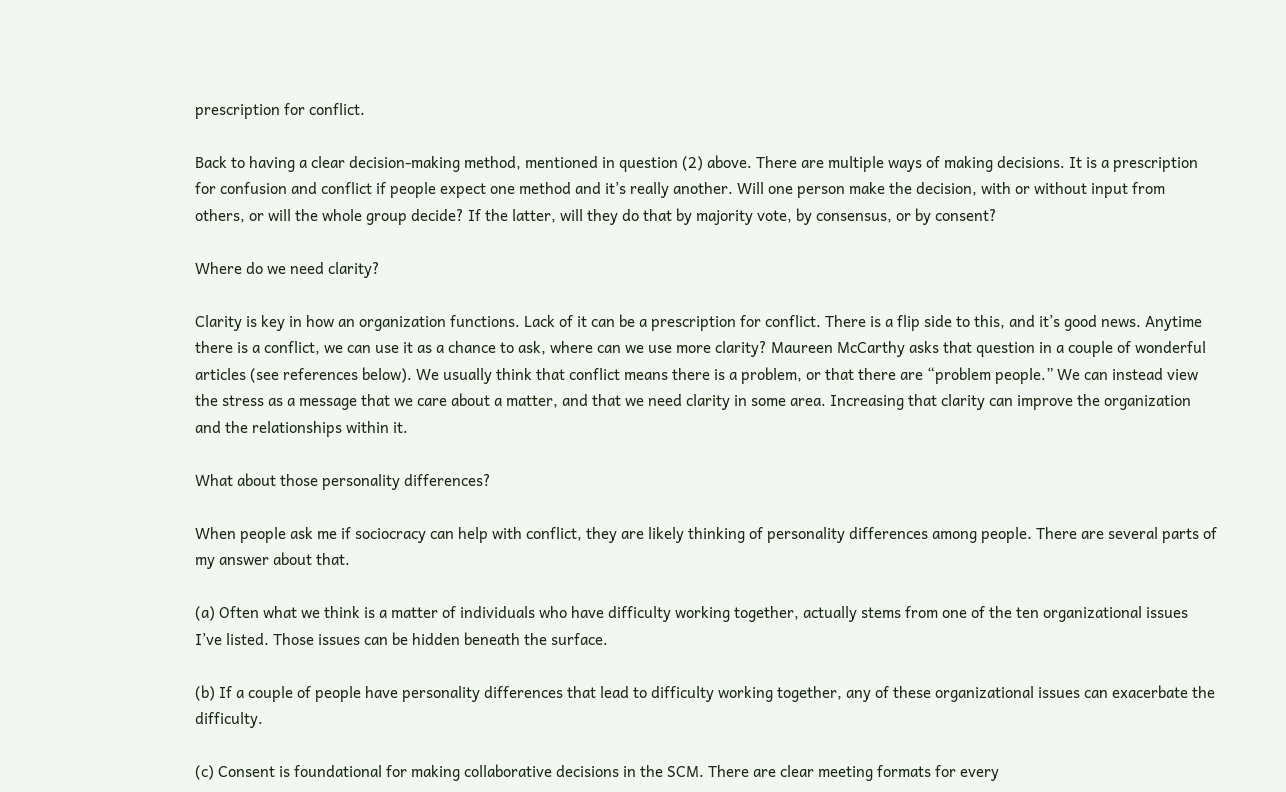prescription for conflict.

Back to having a clear decision-making method, mentioned in question (2) above. There are multiple ways of making decisions. It is a prescription for confusion and conflict if people expect one method and it’s really another. Will one person make the decision, with or without input from others, or will the whole group decide? If the latter, will they do that by majority vote, by consensus, or by consent?

Where do we need clarity?

Clarity is key in how an organization functions. Lack of it can be a prescription for conflict. There is a flip side to this, and it’s good news. Anytime there is a conflict, we can use it as a chance to ask, where can we use more clarity? Maureen McCarthy asks that question in a couple of wonderful articles (see references below). We usually think that conflict means there is a problem, or that there are “problem people.” We can instead view the stress as a message that we care about a matter, and that we need clarity in some area. Increasing that clarity can improve the organization and the relationships within it.

What about those personality differences?

When people ask me if sociocracy can help with conflict, they are likely thinking of personality differences among people. There are several parts of my answer about that.

(a) Often what we think is a matter of individuals who have difficulty working together, actually stems from one of the ten organizational issues I’ve listed. Those issues can be hidden beneath the surface.

(b) If a couple of people have personality differences that lead to difficulty working together, any of these organizational issues can exacerbate the difficulty.

(c) Consent is foundational for making collaborative decisions in the SCM. There are clear meeting formats for every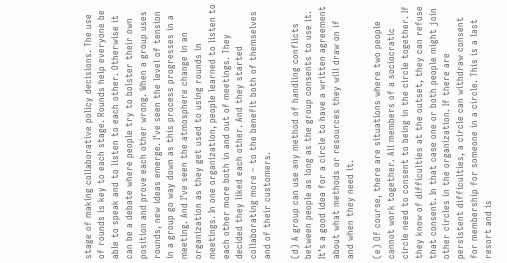stage of making collaborative policy decisions. The use of rounds is key to each stage. Rounds help everyone be able to speak and to listen to each other. Otherwise it can be a debate where people try to bolster their own position and prove each other wrong. When a group uses rounds, new ideas emerge. I’ve seen the level of tension in a group go way down as this process progresses in a meeting. And I’ve seen the atmosphere change in an organization as they get used to using rounds in meetings. In one organization, people learned to listen to each other more both in and out of meetings. They decided they liked each other. And they started collaborating more – to the benefit both of themselves and of their customers.

(d) A group can use any method of handling conflicts between people as long as the group consents to use it. It’s a good idea for a circle to have a written agreement about what methods or resources they will draw on if and when they need it.

(e) Of course, there are situations where two people cannot work together. All members of a sociocratic circle need to consent to being in the circle together. If they know of difficulties at the outset, they can refuse that consent. In that case one or both people might join other circles in the organization. If there are persistent difficulties, a circle can withdraw consent for membership for someone in a circle. This is a last resort and is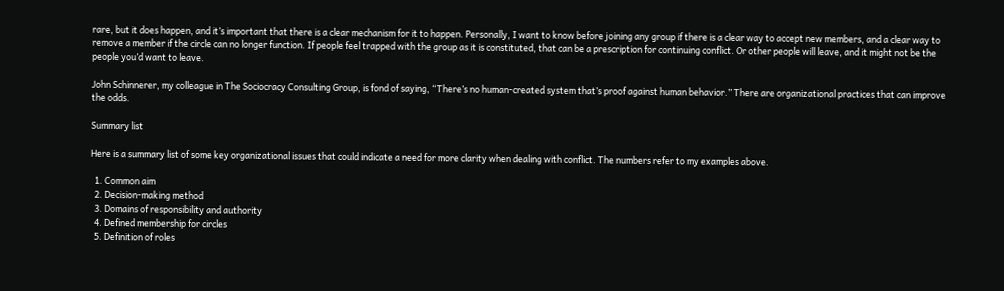rare, but it does happen, and it’s important that there is a clear mechanism for it to happen. Personally, I want to know before joining any group if there is a clear way to accept new members, and a clear way to remove a member if the circle can no longer function. If people feel trapped with the group as it is constituted, that can be a prescription for continuing conflict. Or other people will leave, and it might not be the people you’d want to leave.

John Schinnerer, my colleague in The Sociocracy Consulting Group, is fond of saying, “There’s no human-created system that’s proof against human behavior.” There are organizational practices that can improve the odds.

Summary list

Here is a summary list of some key organizational issues that could indicate a need for more clarity when dealing with conflict. The numbers refer to my examples above.

  1. Common aim
  2. Decision-making method
  3. Domains of responsibility and authority
  4. Defined membership for circles
  5. Definition of roles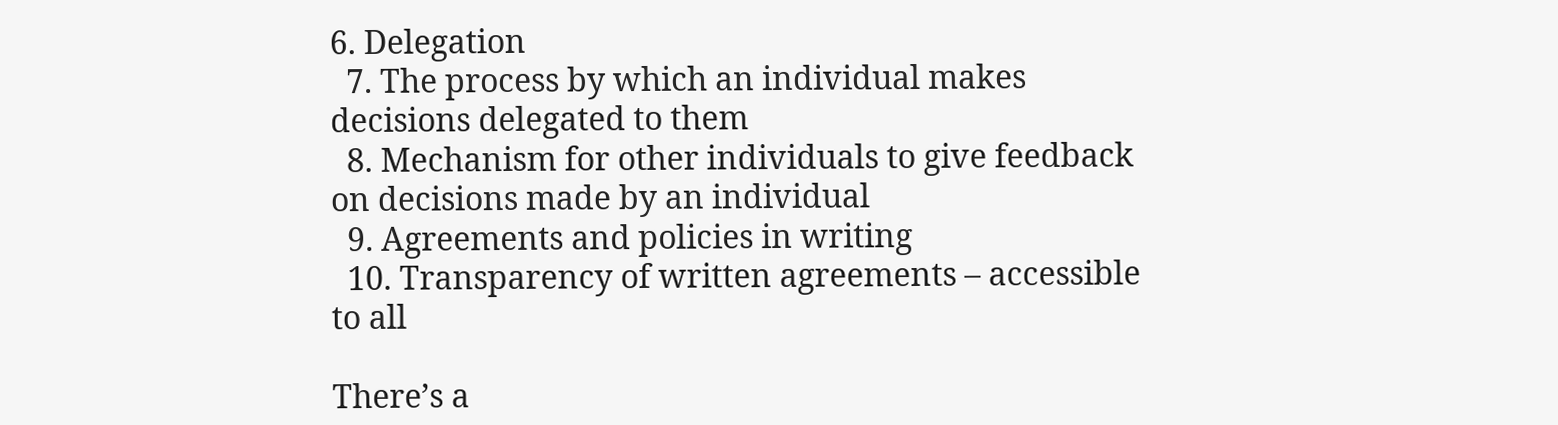6. Delegation
  7. The process by which an individual makes decisions delegated to them
  8. Mechanism for other individuals to give feedback on decisions made by an individual
  9. Agreements and policies in writing
  10. Transparency of written agreements – accessible to all

There’s a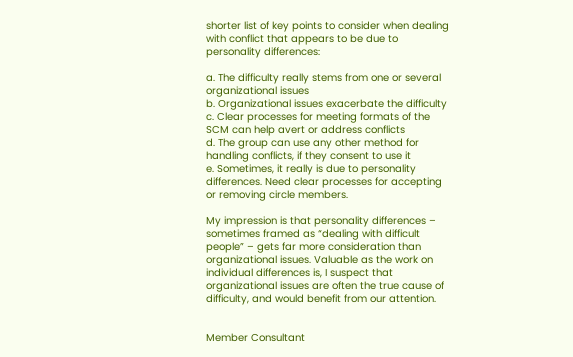shorter list of key points to consider when dealing with conflict that appears to be due to personality differences:

a. The difficulty really stems from one or several organizational issues
b. Organizational issues exacerbate the difficulty
c. Clear processes for meeting formats of the SCM can help avert or address conflicts
d. The group can use any other method for handling conflicts, if they consent to use it
e. Sometimes, it really is due to personality differences. Need clear processes for accepting or removing circle members.

My impression is that personality differences – sometimes framed as “dealing with difficult people” – gets far more consideration than organizational issues. Valuable as the work on individual differences is, I suspect that organizational issues are often the true cause of difficulty, and would benefit from our attention.


Member Consultant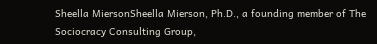Sheella MiersonSheella Mierson, Ph.D., a founding member of The Sociocracy Consulting Group,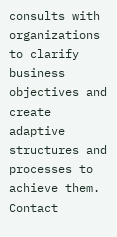consults with organizations to clarify business objectives and create adaptive structures and processes to achieve them. Contact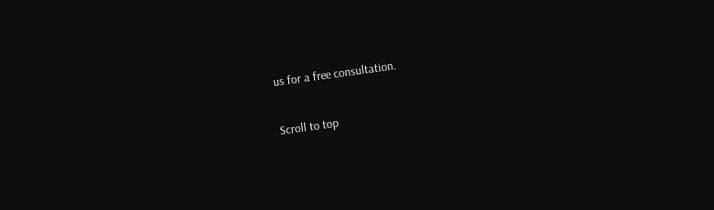us for a free consultation.

Scroll to top